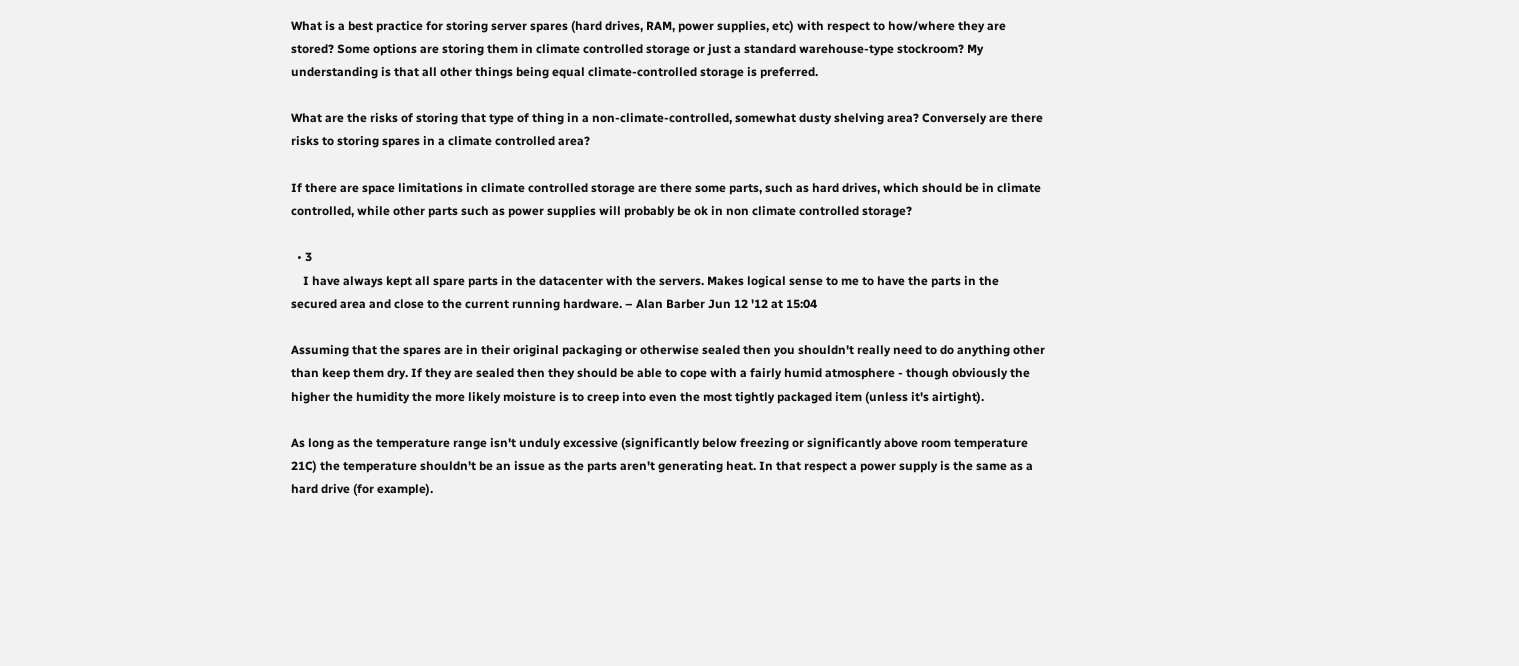What is a best practice for storing server spares (hard drives, RAM, power supplies, etc) with respect to how/where they are stored? Some options are storing them in climate controlled storage or just a standard warehouse-type stockroom? My understanding is that all other things being equal climate-controlled storage is preferred.

What are the risks of storing that type of thing in a non-climate-controlled, somewhat dusty shelving area? Conversely are there risks to storing spares in a climate controlled area?

If there are space limitations in climate controlled storage are there some parts, such as hard drives, which should be in climate controlled, while other parts such as power supplies will probably be ok in non climate controlled storage?

  • 3
    I have always kept all spare parts in the datacenter with the servers. Makes logical sense to me to have the parts in the secured area and close to the current running hardware. – Alan Barber Jun 12 '12 at 15:04

Assuming that the spares are in their original packaging or otherwise sealed then you shouldn't really need to do anything other than keep them dry. If they are sealed then they should be able to cope with a fairly humid atmosphere - though obviously the higher the humidity the more likely moisture is to creep into even the most tightly packaged item (unless it's airtight).

As long as the temperature range isn't unduly excessive (significantly below freezing or significantly above room temperature 21C) the temperature shouldn't be an issue as the parts aren't generating heat. In that respect a power supply is the same as a hard drive (for example).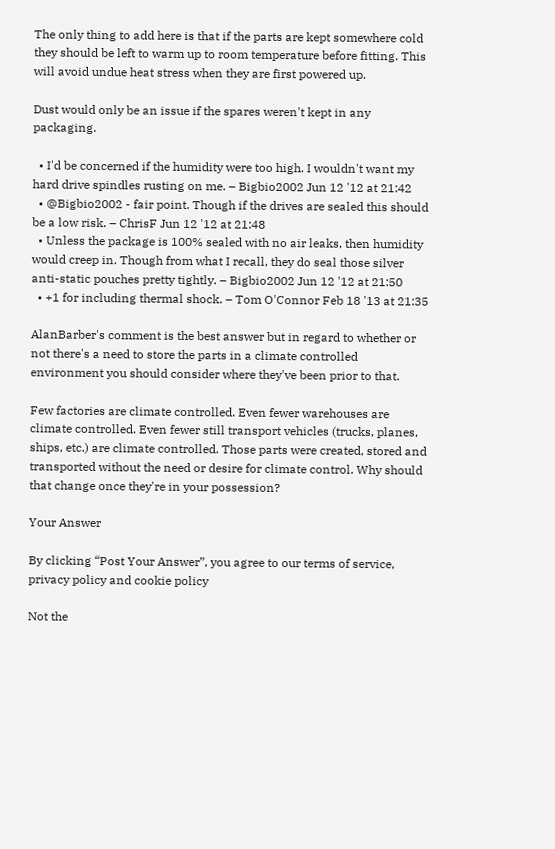The only thing to add here is that if the parts are kept somewhere cold they should be left to warm up to room temperature before fitting. This will avoid undue heat stress when they are first powered up.

Dust would only be an issue if the spares weren't kept in any packaging.

  • I'd be concerned if the humidity were too high. I wouldn't want my hard drive spindles rusting on me. – Bigbio2002 Jun 12 '12 at 21:42
  • @Bigbio2002 - fair point. Though if the drives are sealed this should be a low risk. – ChrisF Jun 12 '12 at 21:48
  • Unless the package is 100% sealed with no air leaks, then humidity would creep in. Though from what I recall, they do seal those silver anti-static pouches pretty tightly. – Bigbio2002 Jun 12 '12 at 21:50
  • +1 for including thermal shock. – Tom O'Connor Feb 18 '13 at 21:35

AlanBarber's comment is the best answer but in regard to whether or not there's a need to store the parts in a climate controlled environment you should consider where they've been prior to that.

Few factories are climate controlled. Even fewer warehouses are climate controlled. Even fewer still transport vehicles (trucks, planes, ships, etc.) are climate controlled. Those parts were created, stored and transported without the need or desire for climate control. Why should that change once they're in your possession?

Your Answer

By clicking “Post Your Answer”, you agree to our terms of service, privacy policy and cookie policy

Not the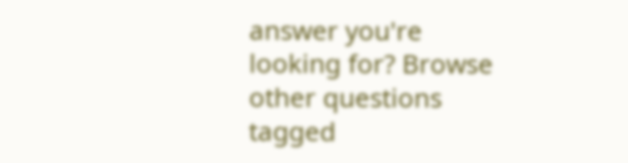answer you're looking for? Browse other questions tagged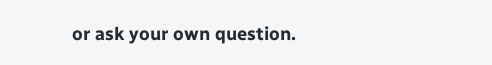or ask your own question.